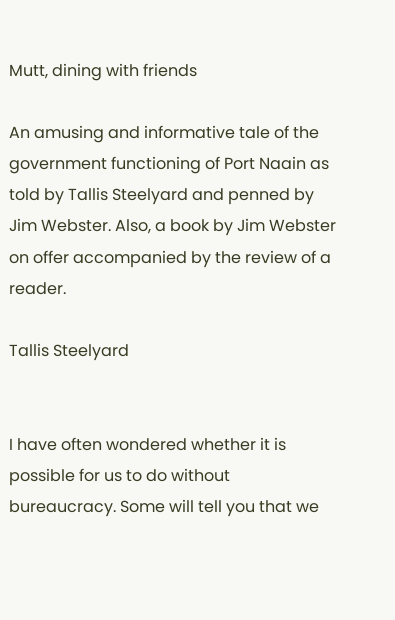Mutt, dining with friends

An amusing and informative tale of the government functioning of Port Naain as told by Tallis Steelyard and penned by Jim Webster. Also, a book by Jim Webster on offer accompanied by the review of a reader.

Tallis Steelyard


I have often wondered whether it is possible for us to do without bureaucracy. Some will tell you that we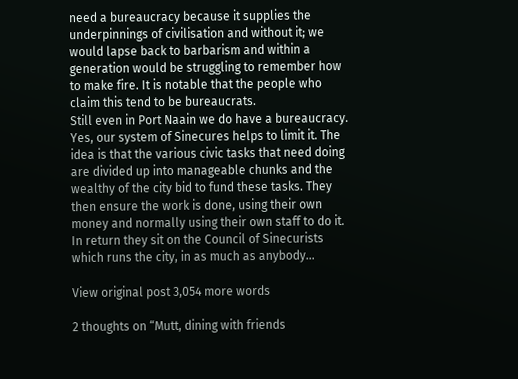need a bureaucracy because it supplies the underpinnings of civilisation and without it; we would lapse back to barbarism and within a generation would be struggling to remember how to make fire. It is notable that the people who claim this tend to be bureaucrats.
Still even in Port Naain we do have a bureaucracy. Yes, our system of Sinecures helps to limit it. The idea is that the various civic tasks that need doing are divided up into manageable chunks and the wealthy of the city bid to fund these tasks. They then ensure the work is done, using their own money and normally using their own staff to do it. In return they sit on the Council of Sinecurists which runs the city, in as much as anybody…

View original post 3,054 more words

2 thoughts on “Mutt, dining with friends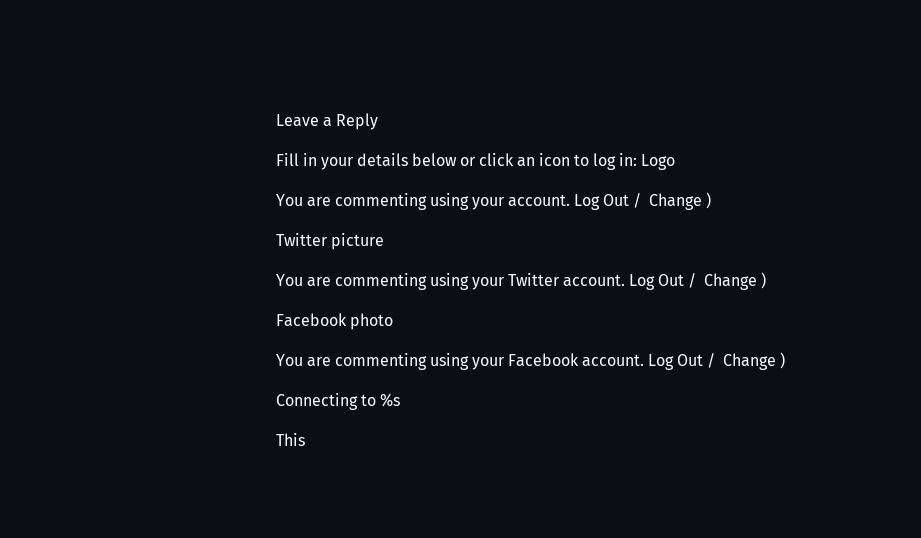Leave a Reply

Fill in your details below or click an icon to log in: Logo

You are commenting using your account. Log Out /  Change )

Twitter picture

You are commenting using your Twitter account. Log Out /  Change )

Facebook photo

You are commenting using your Facebook account. Log Out /  Change )

Connecting to %s

This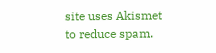site uses Akismet to reduce spam.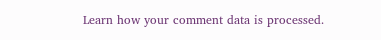Learn how your comment data is processed.